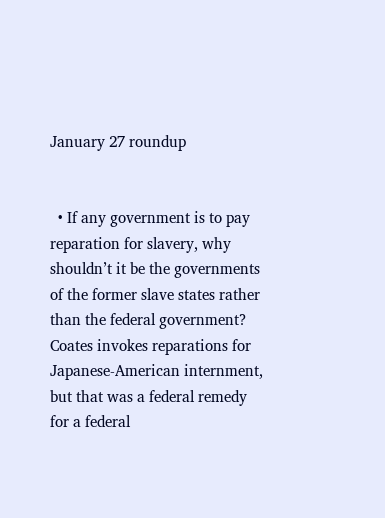January 27 roundup


  • If any government is to pay reparation for slavery, why shouldn’t it be the governments of the former slave states rather than the federal government? Coates invokes reparations for Japanese-American internment, but that was a federal remedy for a federal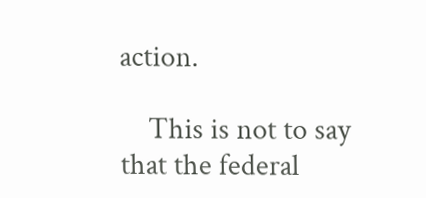action.

    This is not to say that the federal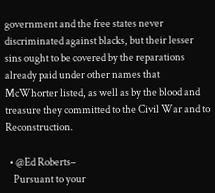government and the free states never discriminated against blacks, but their lesser sins ought to be covered by the reparations already paid under other names that McWhorter listed, as well as by the blood and treasure they committed to the Civil War and to Reconstruction.

  • @Ed Roberts–
    Pursuant to your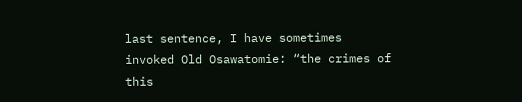last sentence, I have sometimes invoked Old Osawatomie: “the crimes of this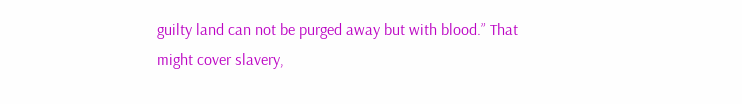guilty land can not be purged away but with blood.” That might cover slavery,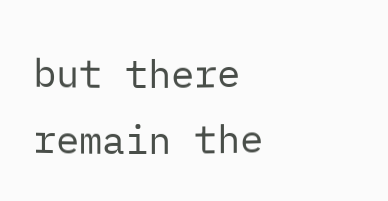but there remain the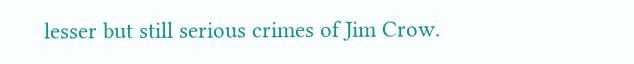lesser but still serious crimes of Jim Crow.